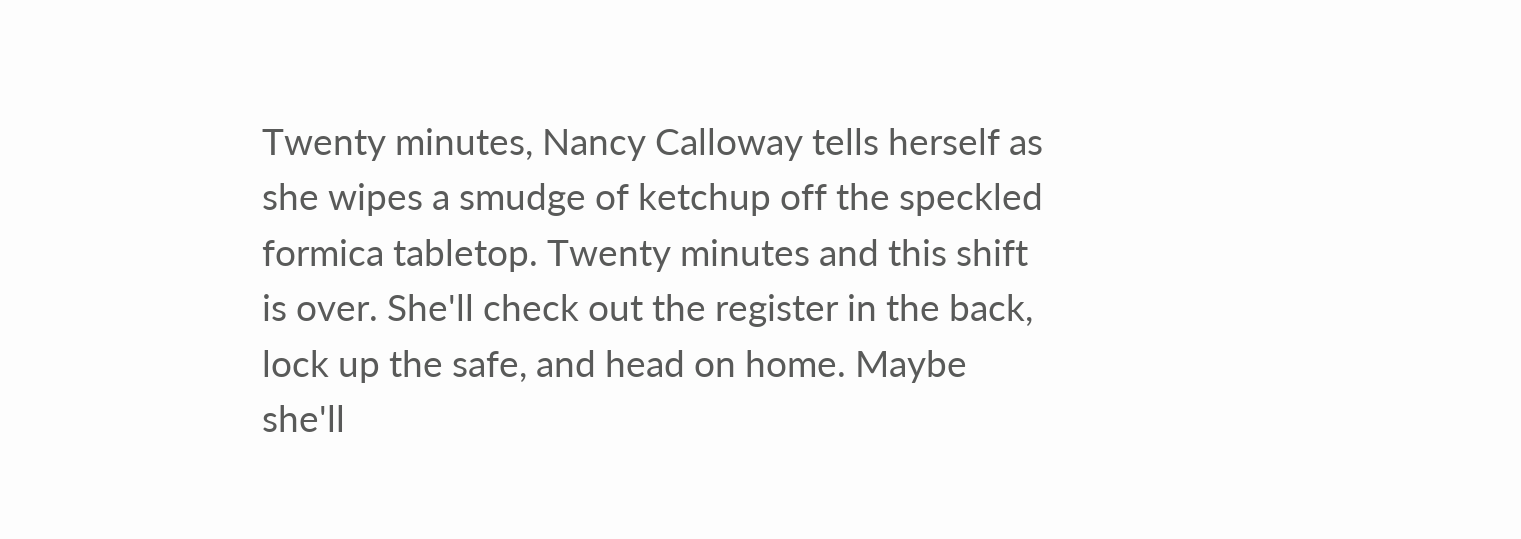Twenty minutes, Nancy Calloway tells herself as she wipes a smudge of ketchup off the speckled formica tabletop. Twenty minutes and this shift is over. She'll check out the register in the back, lock up the safe, and head on home. Maybe she'll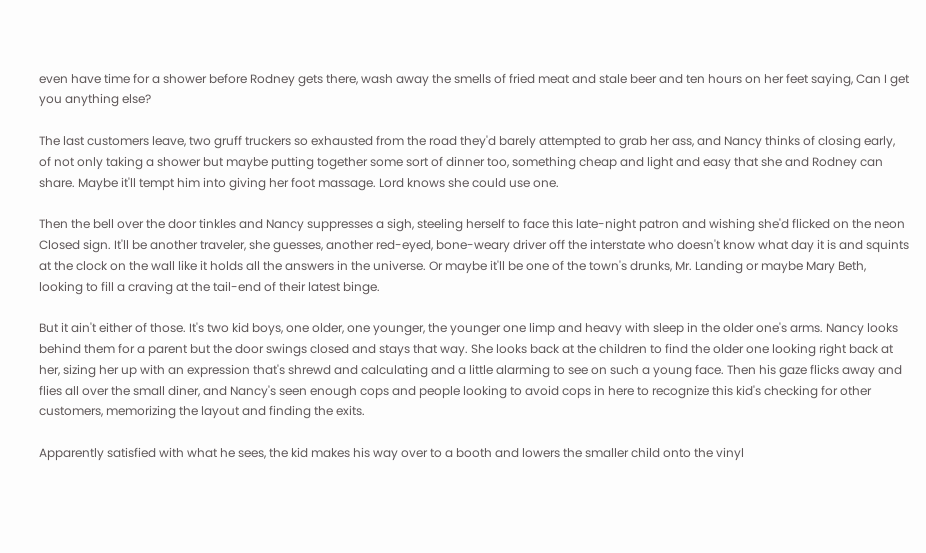even have time for a shower before Rodney gets there, wash away the smells of fried meat and stale beer and ten hours on her feet saying, Can I get you anything else?

The last customers leave, two gruff truckers so exhausted from the road they'd barely attempted to grab her ass, and Nancy thinks of closing early, of not only taking a shower but maybe putting together some sort of dinner too, something cheap and light and easy that she and Rodney can share. Maybe it'll tempt him into giving her foot massage. Lord knows she could use one.

Then the bell over the door tinkles and Nancy suppresses a sigh, steeling herself to face this late-night patron and wishing she'd flicked on the neon Closed sign. It'll be another traveler, she guesses, another red-eyed, bone-weary driver off the interstate who doesn't know what day it is and squints at the clock on the wall like it holds all the answers in the universe. Or maybe it'll be one of the town's drunks, Mr. Landing or maybe Mary Beth, looking to fill a craving at the tail-end of their latest binge.

But it ain't either of those. It's two kid boys, one older, one younger, the younger one limp and heavy with sleep in the older one's arms. Nancy looks behind them for a parent but the door swings closed and stays that way. She looks back at the children to find the older one looking right back at her, sizing her up with an expression that's shrewd and calculating and a little alarming to see on such a young face. Then his gaze flicks away and flies all over the small diner, and Nancy's seen enough cops and people looking to avoid cops in here to recognize this kid's checking for other customers, memorizing the layout and finding the exits.

Apparently satisfied with what he sees, the kid makes his way over to a booth and lowers the smaller child onto the vinyl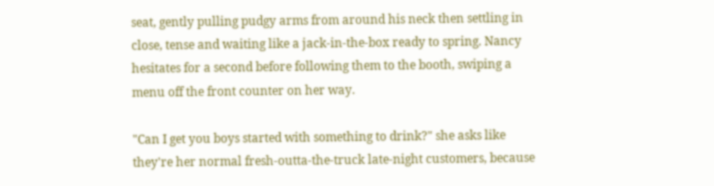seat, gently pulling pudgy arms from around his neck then settling in close, tense and waiting like a jack-in-the-box ready to spring. Nancy hesitates for a second before following them to the booth, swiping a menu off the front counter on her way.

"Can I get you boys started with something to drink?" she asks like they're her normal fresh-outta-the-truck late-night customers, because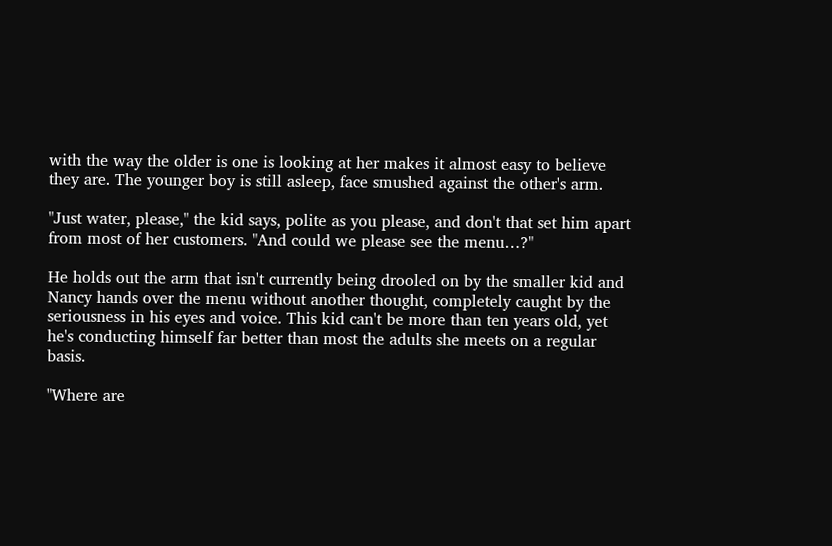with the way the older is one is looking at her makes it almost easy to believe they are. The younger boy is still asleep, face smushed against the other's arm.

"Just water, please," the kid says, polite as you please, and don't that set him apart from most of her customers. "And could we please see the menu…?"

He holds out the arm that isn't currently being drooled on by the smaller kid and Nancy hands over the menu without another thought, completely caught by the seriousness in his eyes and voice. This kid can't be more than ten years old, yet he's conducting himself far better than most the adults she meets on a regular basis.

"Where are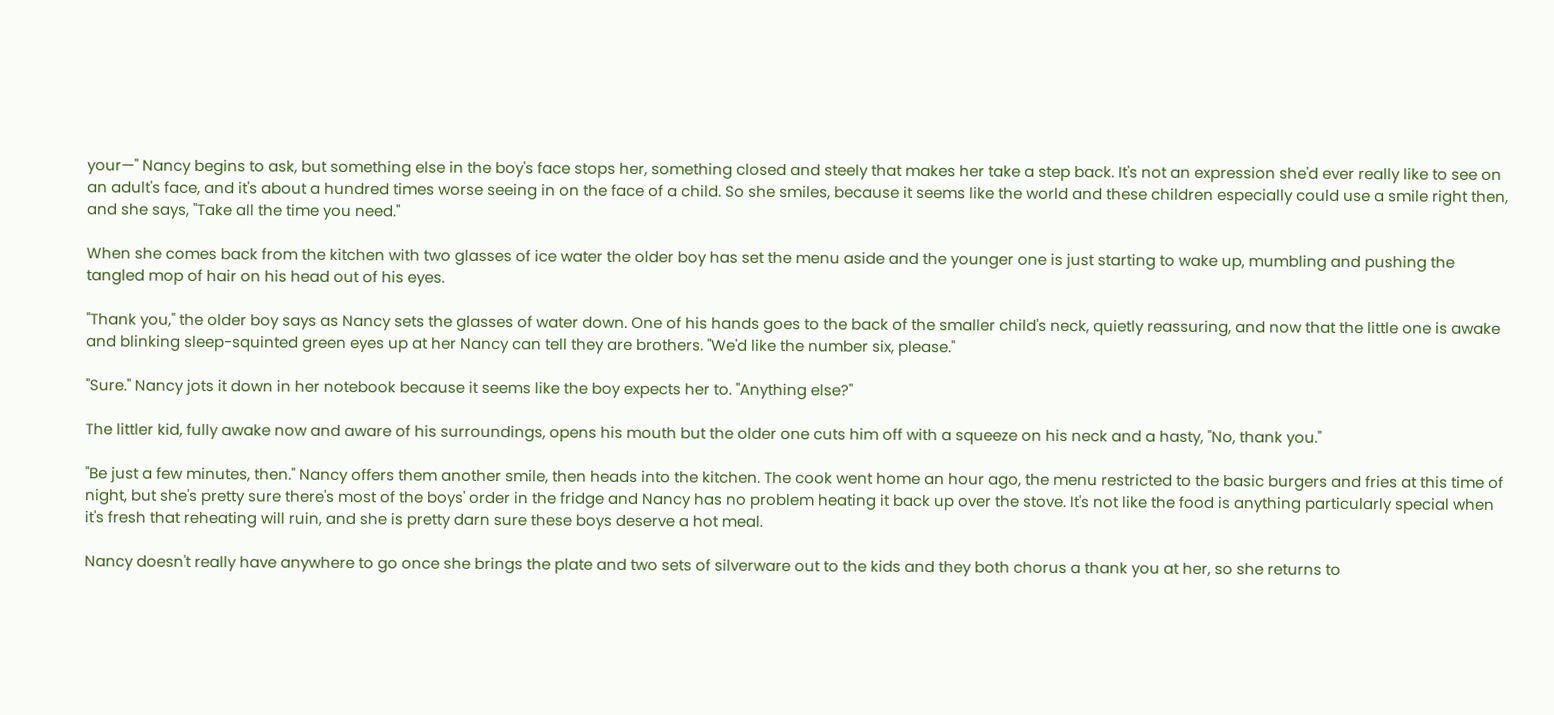your—" Nancy begins to ask, but something else in the boy's face stops her, something closed and steely that makes her take a step back. It's not an expression she'd ever really like to see on an adult's face, and it's about a hundred times worse seeing in on the face of a child. So she smiles, because it seems like the world and these children especially could use a smile right then, and she says, "Take all the time you need."

When she comes back from the kitchen with two glasses of ice water the older boy has set the menu aside and the younger one is just starting to wake up, mumbling and pushing the tangled mop of hair on his head out of his eyes.

"Thank you," the older boy says as Nancy sets the glasses of water down. One of his hands goes to the back of the smaller child's neck, quietly reassuring, and now that the little one is awake and blinking sleep-squinted green eyes up at her Nancy can tell they are brothers. "We'd like the number six, please."

"Sure." Nancy jots it down in her notebook because it seems like the boy expects her to. "Anything else?"

The littler kid, fully awake now and aware of his surroundings, opens his mouth but the older one cuts him off with a squeeze on his neck and a hasty, "No, thank you."

"Be just a few minutes, then." Nancy offers them another smile, then heads into the kitchen. The cook went home an hour ago, the menu restricted to the basic burgers and fries at this time of night, but she's pretty sure there's most of the boys' order in the fridge and Nancy has no problem heating it back up over the stove. It's not like the food is anything particularly special when it's fresh that reheating will ruin, and she is pretty darn sure these boys deserve a hot meal.

Nancy doesn't really have anywhere to go once she brings the plate and two sets of silverware out to the kids and they both chorus a thank you at her, so she returns to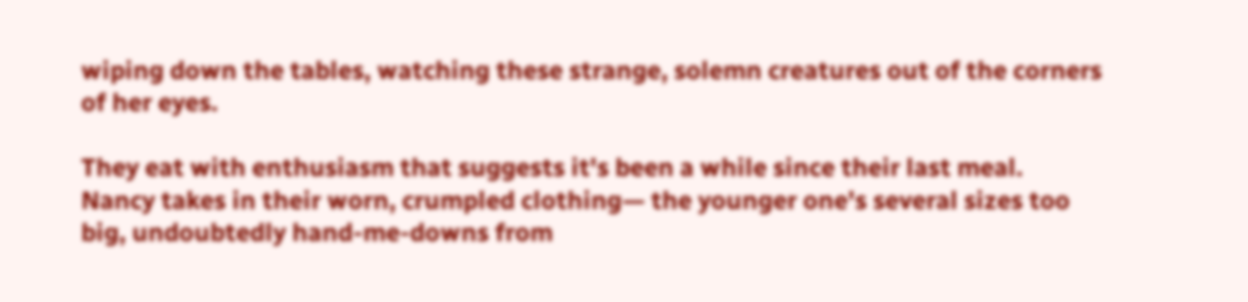wiping down the tables, watching these strange, solemn creatures out of the corners of her eyes.

They eat with enthusiasm that suggests it's been a while since their last meal. Nancy takes in their worn, crumpled clothing— the younger one's several sizes too big, undoubtedly hand-me-downs from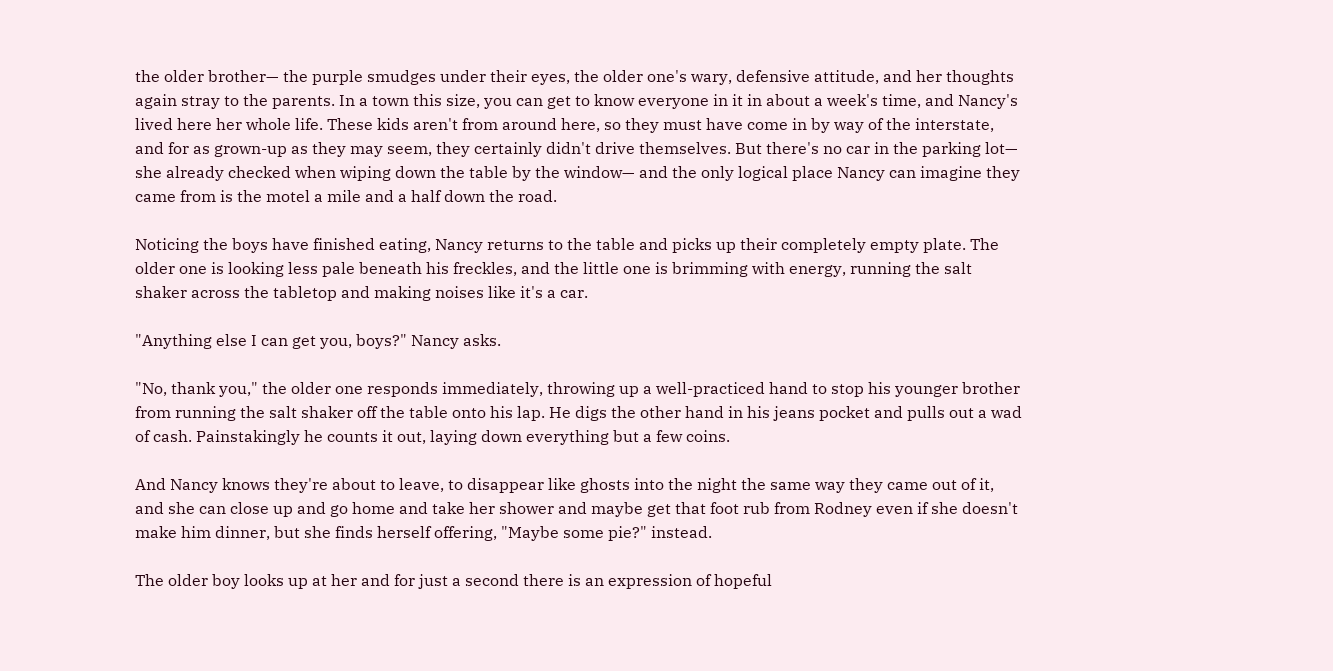the older brother— the purple smudges under their eyes, the older one's wary, defensive attitude, and her thoughts again stray to the parents. In a town this size, you can get to know everyone in it in about a week's time, and Nancy's lived here her whole life. These kids aren't from around here, so they must have come in by way of the interstate, and for as grown-up as they may seem, they certainly didn't drive themselves. But there's no car in the parking lot— she already checked when wiping down the table by the window— and the only logical place Nancy can imagine they came from is the motel a mile and a half down the road.

Noticing the boys have finished eating, Nancy returns to the table and picks up their completely empty plate. The older one is looking less pale beneath his freckles, and the little one is brimming with energy, running the salt shaker across the tabletop and making noises like it's a car.

"Anything else I can get you, boys?" Nancy asks.

"No, thank you," the older one responds immediately, throwing up a well-practiced hand to stop his younger brother from running the salt shaker off the table onto his lap. He digs the other hand in his jeans pocket and pulls out a wad of cash. Painstakingly he counts it out, laying down everything but a few coins.

And Nancy knows they're about to leave, to disappear like ghosts into the night the same way they came out of it, and she can close up and go home and take her shower and maybe get that foot rub from Rodney even if she doesn't make him dinner, but she finds herself offering, "Maybe some pie?" instead.

The older boy looks up at her and for just a second there is an expression of hopeful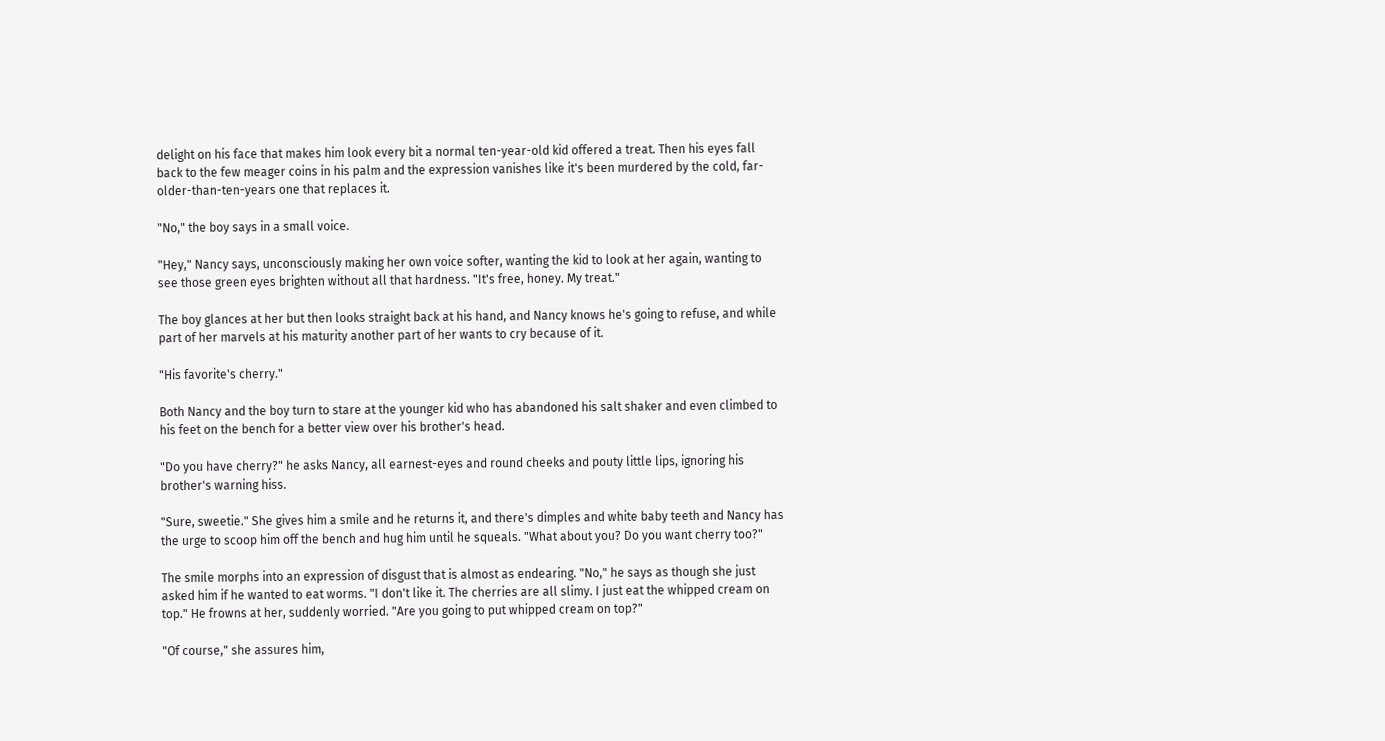delight on his face that makes him look every bit a normal ten-year-old kid offered a treat. Then his eyes fall back to the few meager coins in his palm and the expression vanishes like it's been murdered by the cold, far-older-than-ten-years one that replaces it.

"No," the boy says in a small voice.

"Hey," Nancy says, unconsciously making her own voice softer, wanting the kid to look at her again, wanting to see those green eyes brighten without all that hardness. "It's free, honey. My treat."

The boy glances at her but then looks straight back at his hand, and Nancy knows he's going to refuse, and while part of her marvels at his maturity another part of her wants to cry because of it.

"His favorite's cherry."

Both Nancy and the boy turn to stare at the younger kid who has abandoned his salt shaker and even climbed to his feet on the bench for a better view over his brother's head.

"Do you have cherry?" he asks Nancy, all earnest-eyes and round cheeks and pouty little lips, ignoring his brother's warning hiss.

"Sure, sweetie." She gives him a smile and he returns it, and there's dimples and white baby teeth and Nancy has the urge to scoop him off the bench and hug him until he squeals. "What about you? Do you want cherry too?"

The smile morphs into an expression of disgust that is almost as endearing. "No," he says as though she just asked him if he wanted to eat worms. "I don't like it. The cherries are all slimy. I just eat the whipped cream on top." He frowns at her, suddenly worried. "Are you going to put whipped cream on top?"

"Of course," she assures him,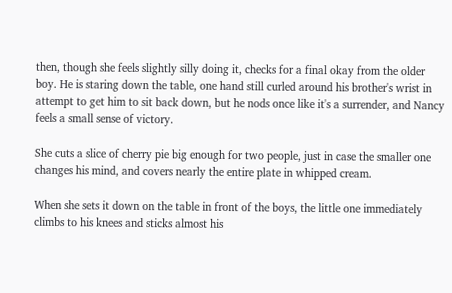then, though she feels slightly silly doing it, checks for a final okay from the older boy. He is staring down the table, one hand still curled around his brother's wrist in attempt to get him to sit back down, but he nods once like it's a surrender, and Nancy feels a small sense of victory.

She cuts a slice of cherry pie big enough for two people, just in case the smaller one changes his mind, and covers nearly the entire plate in whipped cream.

When she sets it down on the table in front of the boys, the little one immediately climbs to his knees and sticks almost his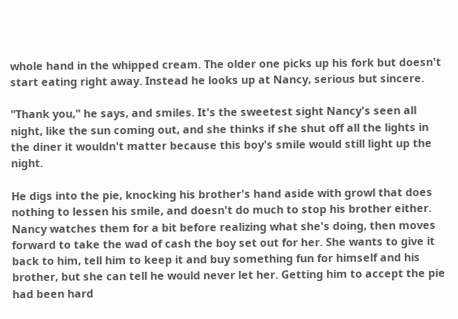whole hand in the whipped cream. The older one picks up his fork but doesn't start eating right away. Instead he looks up at Nancy, serious but sincere.

"Thank you," he says, and smiles. It's the sweetest sight Nancy's seen all night, like the sun coming out, and she thinks if she shut off all the lights in the diner it wouldn't matter because this boy's smile would still light up the night.

He digs into the pie, knocking his brother's hand aside with growl that does nothing to lessen his smile, and doesn't do much to stop his brother either. Nancy watches them for a bit before realizing what she's doing, then moves forward to take the wad of cash the boy set out for her. She wants to give it back to him, tell him to keep it and buy something fun for himself and his brother, but she can tell he would never let her. Getting him to accept the pie had been hard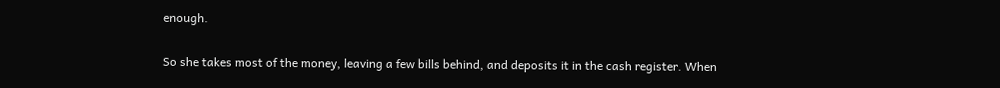enough.

So she takes most of the money, leaving a few bills behind, and deposits it in the cash register. When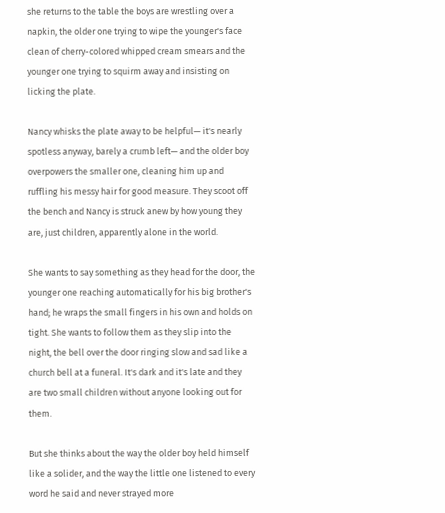she returns to the table the boys are wrestling over a napkin, the older one trying to wipe the younger's face clean of cherry-colored whipped cream smears and the younger one trying to squirm away and insisting on licking the plate.

Nancy whisks the plate away to be helpful— it's nearly spotless anyway, barely a crumb left— and the older boy overpowers the smaller one, cleaning him up and ruffling his messy hair for good measure. They scoot off the bench and Nancy is struck anew by how young they are, just children, apparently alone in the world.

She wants to say something as they head for the door, the younger one reaching automatically for his big brother's hand; he wraps the small fingers in his own and holds on tight. She wants to follow them as they slip into the night, the bell over the door ringing slow and sad like a church bell at a funeral. It's dark and it's late and they are two small children without anyone looking out for them.

But she thinks about the way the older boy held himself like a solider, and the way the little one listened to every word he said and never strayed more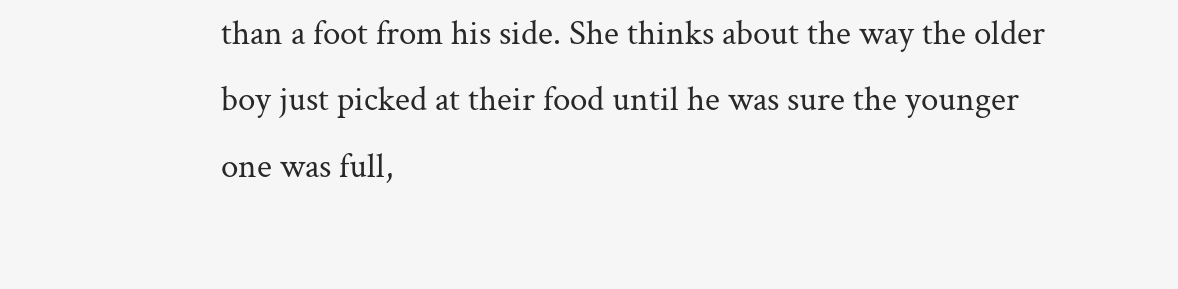than a foot from his side. She thinks about the way the older boy just picked at their food until he was sure the younger one was full,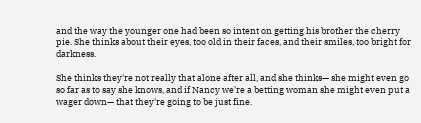and the way the younger one had been so intent on getting his brother the cherry pie. She thinks about their eyes, too old in their faces, and their smiles, too bright for darkness.

She thinks they're not really that alone after all, and she thinks— she might even go so far as to say she knows, and if Nancy we're a betting woman she might even put a wager down— that they're going to be just fine.